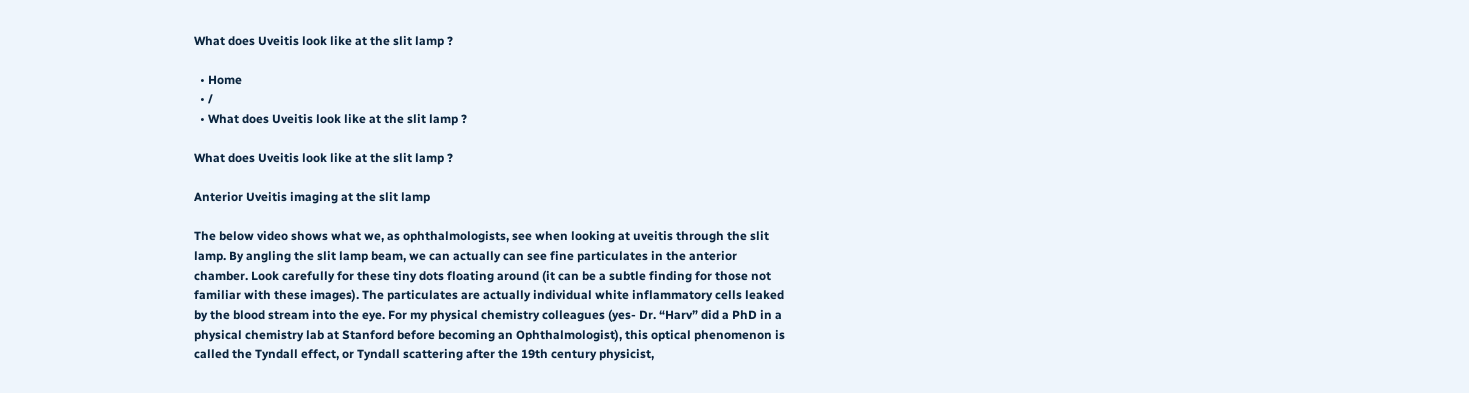What does Uveitis look like at the slit lamp ?

  • Home
  • /
  • What does Uveitis look like at the slit lamp ?

What does Uveitis look like at the slit lamp ?

Anterior Uveitis imaging at the slit lamp

The below video shows what we, as ophthalmologists, see when looking at uveitis through the slit lamp. By angling the slit lamp beam, we can actually can see fine particulates in the anterior chamber. Look carefully for these tiny dots floating around (it can be a subtle finding for those not familiar with these images). The particulates are actually individual white inflammatory cells leaked by the blood stream into the eye. For my physical chemistry colleagues (yes- Dr. “Harv” did a PhD in a physical chemistry lab at Stanford before becoming an Ophthalmologist), this optical phenomenon is called the Tyndall effect, or Tyndall scattering after the 19th century physicist,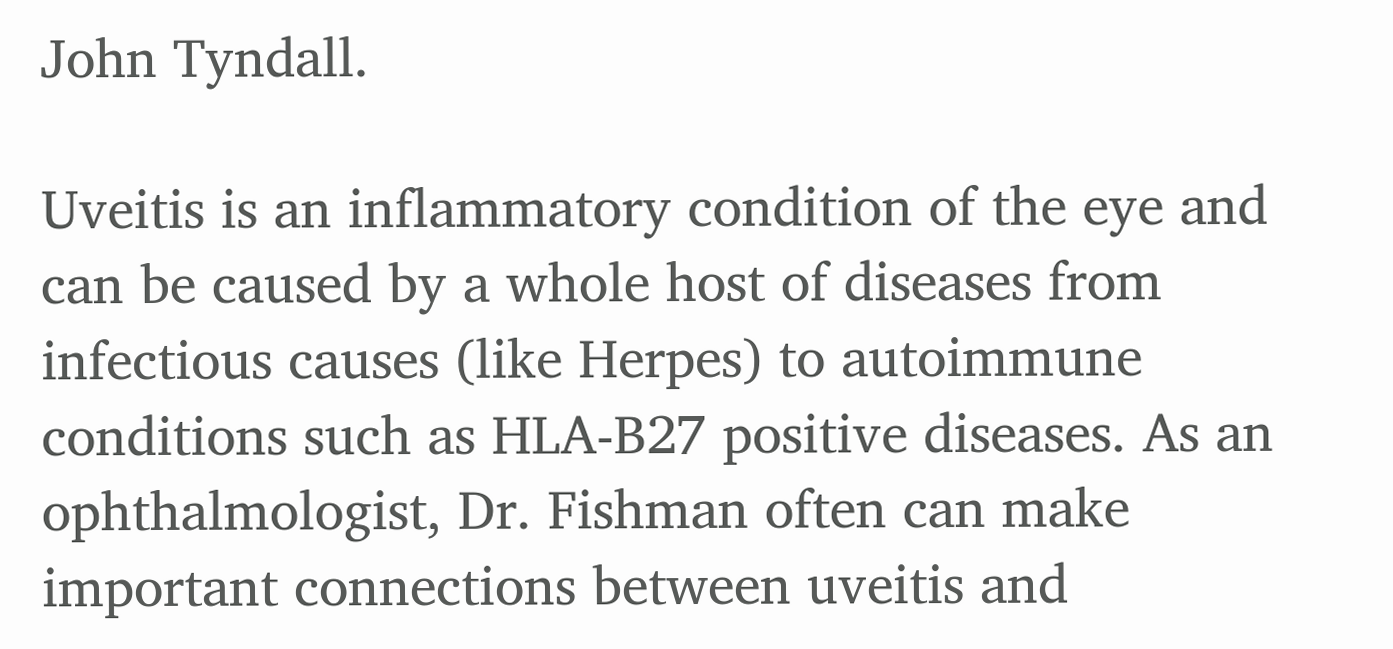John Tyndall.

Uveitis is an inflammatory condition of the eye and can be caused by a whole host of diseases from infectious causes (like Herpes) to autoimmune conditions such as HLA-B27 positive diseases. As an ophthalmologist, Dr. Fishman often can make important connections between uveitis and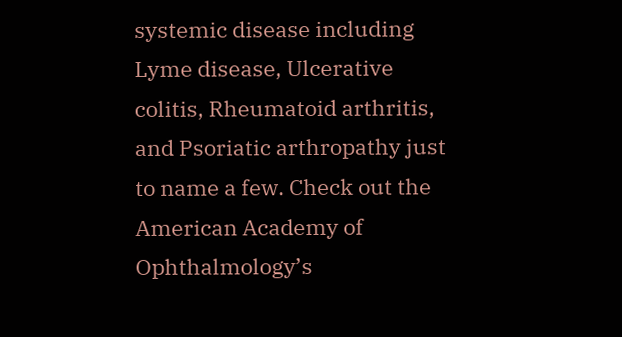systemic disease including Lyme disease, Ulcerative colitis, Rheumatoid arthritis, and Psoriatic arthropathy just to name a few. Check out the American Academy of Ophthalmology’s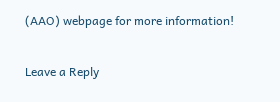(AAO) webpage for more information!

Leave a Reply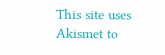This site uses Akismet to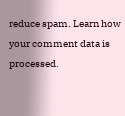reduce spam. Learn how your comment data is processed.